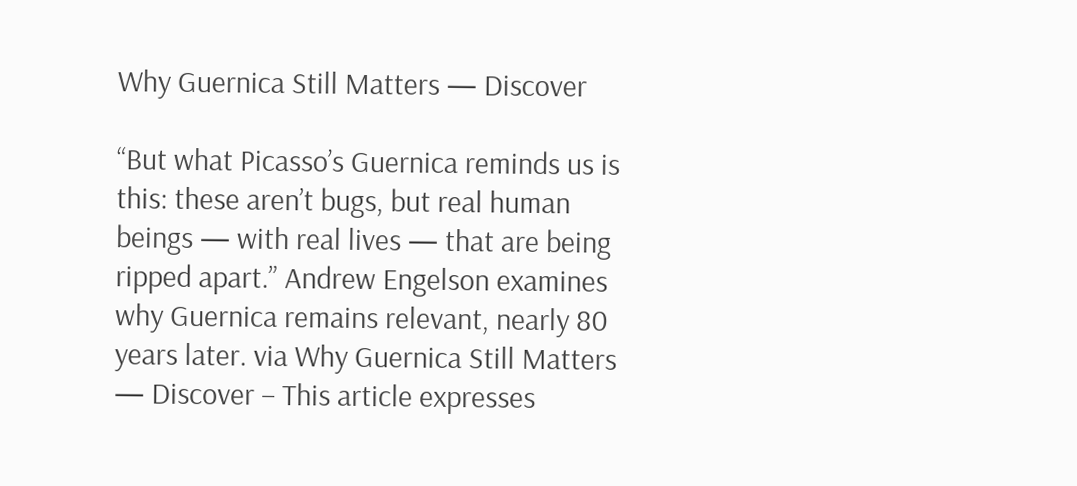Why Guernica Still Matters — Discover

“But what Picasso’s Guernica reminds us is this: these aren’t bugs, but real human beings — with real lives — that are being ripped apart.” Andrew Engelson examines why Guernica remains relevant, nearly 80 years later. via Why Guernica Still Matters — Discover – This article expresses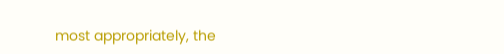most appropriately, the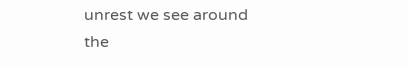unrest we see around the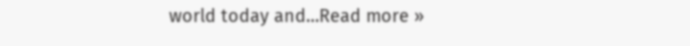world today and…Read more »